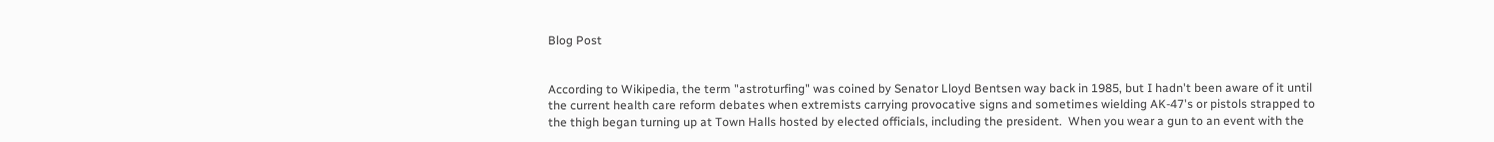Blog Post


According to Wikipedia, the term "astroturfing" was coined by Senator Lloyd Bentsen way back in 1985, but I hadn't been aware of it until the current health care reform debates when extremists carrying provocative signs and sometimes wielding AK-47's or pistols strapped to the thigh began turning up at Town Halls hosted by elected officials, including the president.  When you wear a gun to an event with the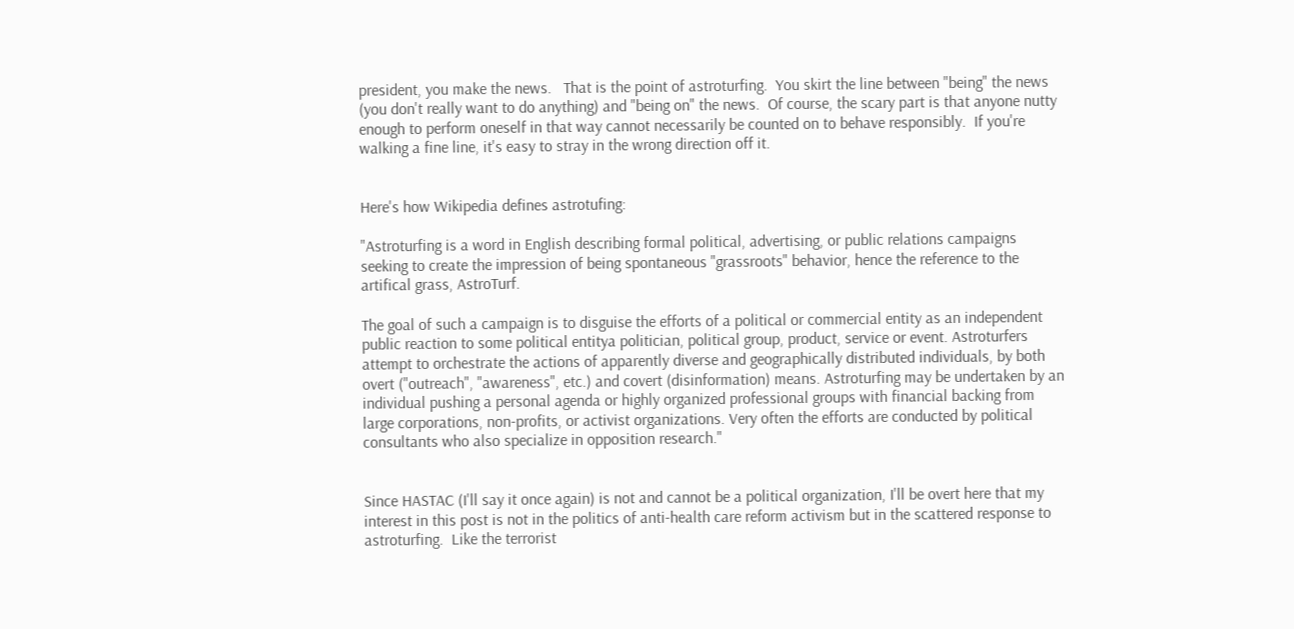president, you make the news.   That is the point of astroturfing.  You skirt the line between "being" the news (you don't really want to do anything) and "being on" the news.  Of course, the scary part is that anyone nutty enough to perform oneself in that way cannot necessarily be counted on to behave responsibly.  If you're walking a fine line, it's easy to stray in the wrong direction off it.


Here's how Wikipedia defines astrotufing:

"Astroturfing is a word in English describing formal political, advertising, or public relations campaigns seeking to create the impression of being spontaneous "grassroots" behavior, hence the reference to the artifical grass, AstroTurf.

The goal of such a campaign is to disguise the efforts of a political or commercial entity as an independent public reaction to some political entitya politician, political group, product, service or event. Astroturfers attempt to orchestrate the actions of apparently diverse and geographically distributed individuals, by both overt ("outreach", "awareness", etc.) and covert (disinformation) means. Astroturfing may be undertaken by an individual pushing a personal agenda or highly organized professional groups with financial backing from large corporations, non-profits, or activist organizations. Very often the efforts are conducted by political consultants who also specialize in opposition research."


Since HASTAC (I'll say it once again) is not and cannot be a political organization, I'll be overt here that my interest in this post is not in the politics of anti-health care reform activism but in the scattered response to astroturfing.  Like the terrorist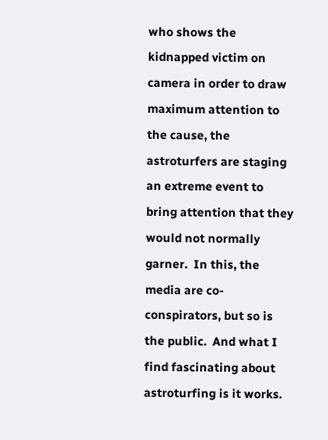who shows the kidnapped victim on camera in order to draw maximum attention to the cause, the astroturfers are staging an extreme event to bring attention that they would not normally garner.  In this, the media are co-conspirators, but so is the public.  And what I find fascinating about astroturfing is it works.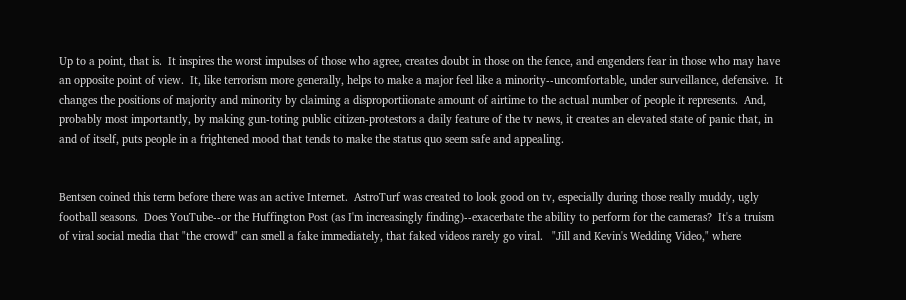Up to a point, that is.  It inspires the worst impulses of those who agree, creates doubt in those on the fence, and engenders fear in those who may have an opposite point of view.  It, like terrorism more generally, helps to make a major feel like a minority--uncomfortable, under surveillance, defensive.  It changes the positions of majority and minority by claiming a disproportiionate amount of airtime to the actual number of people it represents.  And, probably most importantly, by making gun-toting public citizen-protestors a daily feature of the tv news, it creates an elevated state of panic that, in and of itself, puts people in a frightened mood that tends to make the status quo seem safe and appealing.


Bentsen coined this term before there was an active Internet.  AstroTurf was created to look good on tv, especially during those really muddy, ugly football seasons.  Does YouTube--or the Huffington Post (as I'm increasingly finding)--exacerbate the ability to perform for the cameras?  It's a truism of viral social media that "the crowd" can smell a fake immediately, that faked videos rarely go viral.   "Jill and Kevin's Wedding Video," where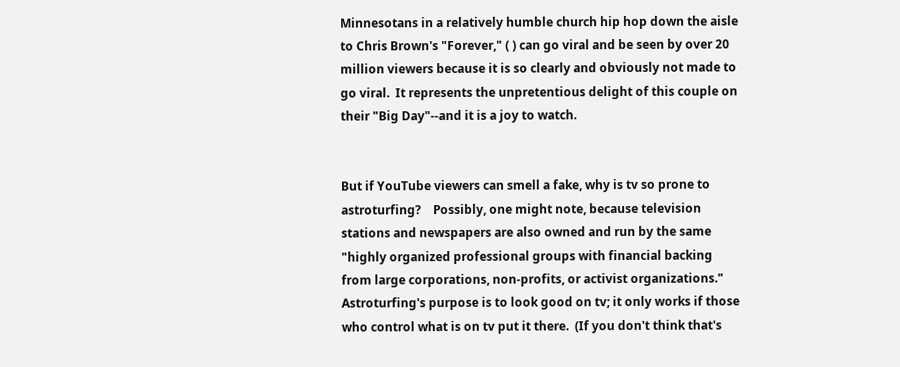Minnesotans in a relatively humble church hip hop down the aisle to Chris Brown's "Forever," ( ) can go viral and be seen by over 20 million viewers because it is so clearly and obviously not made to go viral.  It represents the unpretentious delight of this couple on their "Big Day"--and it is a joy to watch.


But if YouTube viewers can smell a fake, why is tv so prone to astroturfing?    Possibly, one might note, because television stations and newspapers are also owned and run by the same "highly organized professional groups with financial backing from large corporations, non-profits, or activist organizations."   Astroturfing's purpose is to look good on tv; it only works if those who control what is on tv put it there.  (If you don't think that's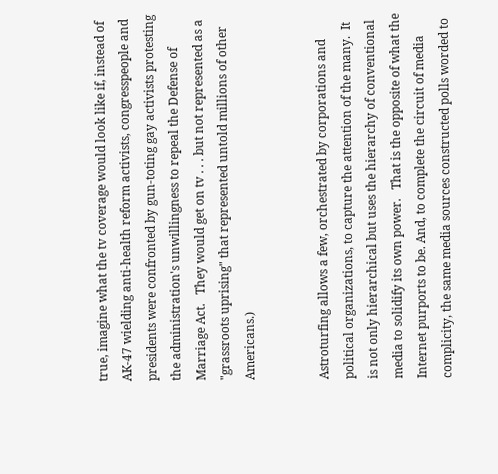true, imagine what the tv coverage would look like if, instead of AK-47 wielding anti-health reform activists, congresspeople and presidents were confronted by gun-toting gay activists protesting the administration's unwillingness to repeal the Defense of Marriage Act.   They would get on tv . . . but not represented as a "grassroots uprising" that represented untold millions of other Americans.)


Astroturfing allows a few, orchestrated by corporations and political organizations, to capture the attention of the many.  It is not only hierarchical but uses the hierarchy of conventional media to solidify its own power.   That is the opposite of what the Internet purports to be. And, to complete the circuit of media complicity, the same media sources constructed polls worded to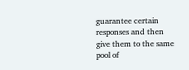guarantee certain responses and then give them to the same pool of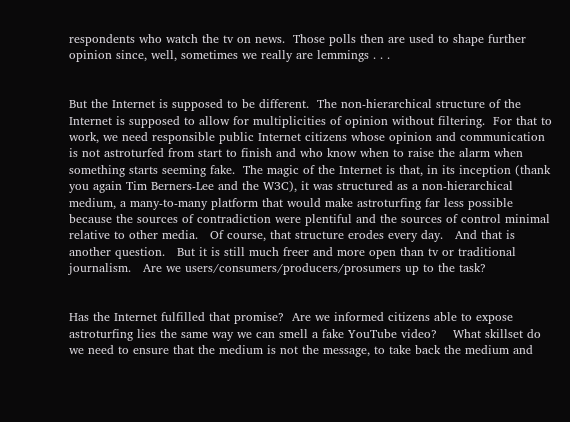respondents who watch the tv on news.  Those polls then are used to shape further opinion since, well, sometimes we really are lemmings . . .


But the Internet is supposed to be different.  The non-hierarchical structure of the Internet is supposed to allow for multiplicities of opinion without filtering.  For that to work, we need responsible public Internet citizens whose opinion and communication is not astroturfed from start to finish and who know when to raise the alarm when something starts seeming fake.  The magic of the Internet is that, in its inception (thank you again Tim Berners-Lee and the W3C), it was structured as a non-hierarchical medium, a many-to-many platform that would make astroturfing far less possible because the sources of contradiction were plentiful and the sources of control minimal relative to other media.   Of course, that structure erodes every day.   And that is another question.   But it is still much freer and more open than tv or traditional journalism.   Are we users/consumers/producers/prosumers up to the task?


Has the Internet fulfilled that promise?  Are we informed citizens able to expose astroturfing lies the same way we can smell a fake YouTube video?    What skillset do we need to ensure that the medium is not the message, to take back the medium and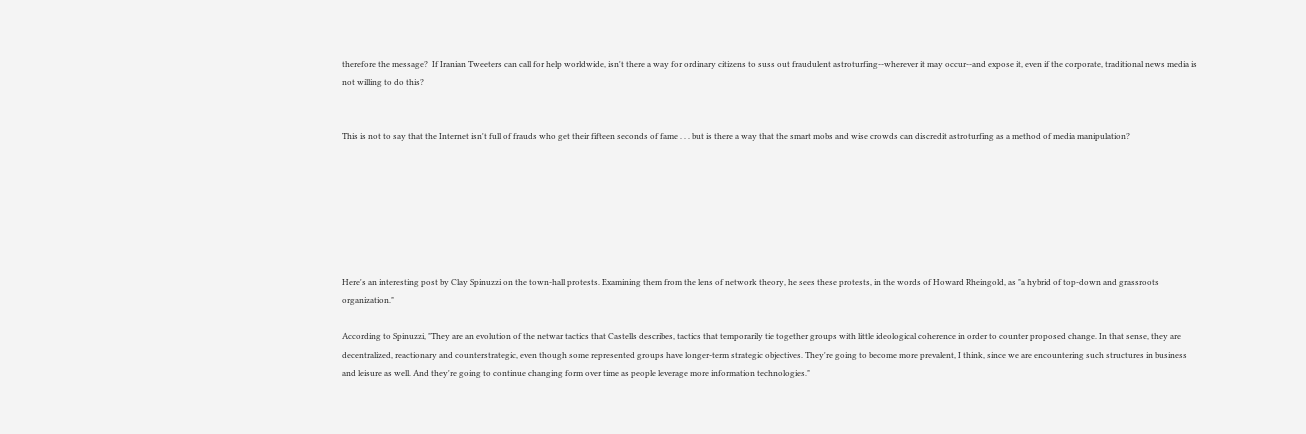therefore the message?  If Iranian Tweeters can call for help worldwide, isn't there a way for ordinary citizens to suss out fraudulent astroturfing--wherever it may occur--and expose it, even if the corporate, traditional news media is not willing to do this?


This is not to say that the Internet isn't full of frauds who get their fifteen seconds of fame . . . but is there a way that the smart mobs and wise crowds can discredit astroturfing as a method of media manipulation?







Here's an interesting post by Clay Spinuzzi on the town-hall protests. Examining them from the lens of network theory, he sees these protests, in the words of Howard Rheingold, as "a hybrid of top-down and grassroots organization."

According to Spinuzzi, "They are an evolution of the netwar tactics that Castells describes, tactics that temporarily tie together groups with little ideological coherence in order to counter proposed change. In that sense, they are decentralized, reactionary and counterstrategic, even though some represented groups have longer-term strategic objectives. They're going to become more prevalent, I think, since we are encountering such structures in business and leisure as well. And they're going to continue changing form over time as people leverage more information technologies."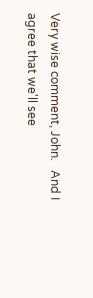Very wise comment, John.   And I agree that we'll see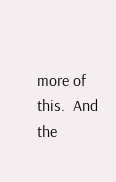more of this.  And the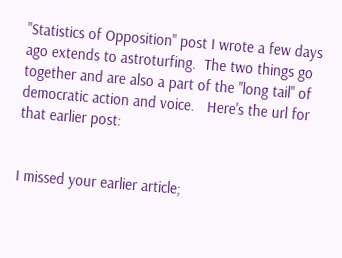"Statistics of Opposition" post I wrote a few days ago extends to astroturfing.  The two things go together and are also a part of the "long tail" of democratic action and voice.   Here's the url for that earlier post:


I missed your earlier article;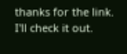thanks for the link. I'll check it out.